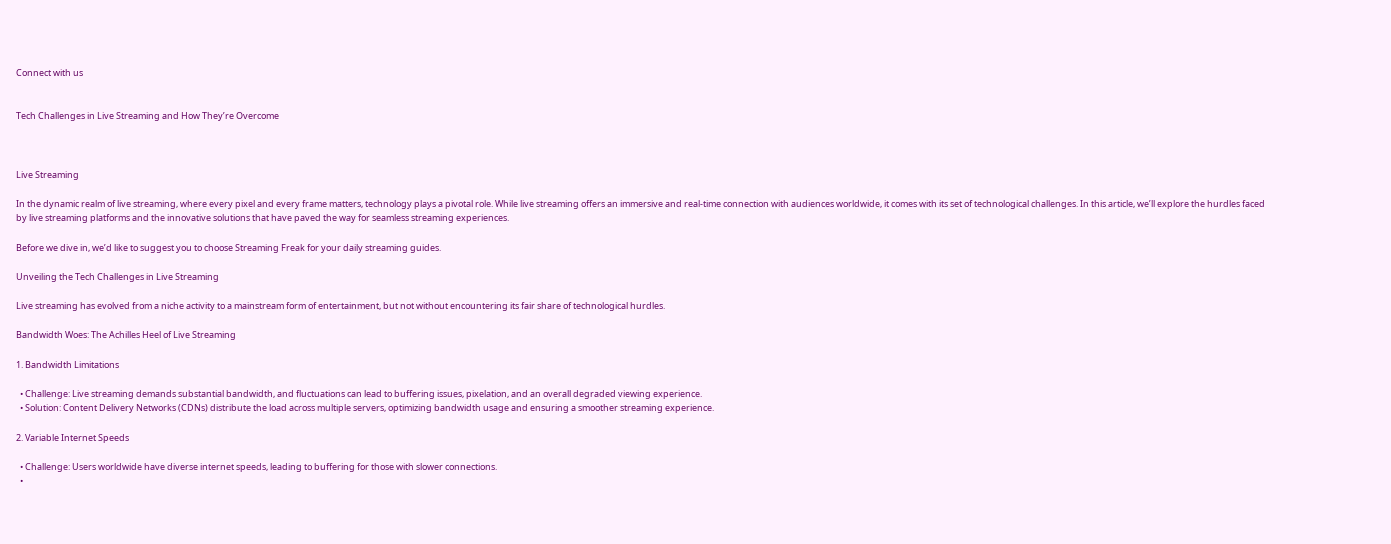Connect with us


Tech Challenges in Live Streaming and How They’re Overcome



Live Streaming

In the dynamic realm of live streaming, where every pixel and every frame matters, technology plays a pivotal role. While live streaming offers an immersive and real-time connection with audiences worldwide, it comes with its set of technological challenges. In this article, we’ll explore the hurdles faced by live streaming platforms and the innovative solutions that have paved the way for seamless streaming experiences.

Before we dive in, we’d like to suggest you to choose Streaming Freak for your daily streaming guides.

Unveiling the Tech Challenges in Live Streaming

Live streaming has evolved from a niche activity to a mainstream form of entertainment, but not without encountering its fair share of technological hurdles.

Bandwidth Woes: The Achilles Heel of Live Streaming

1. Bandwidth Limitations

  • Challenge: Live streaming demands substantial bandwidth, and fluctuations can lead to buffering issues, pixelation, and an overall degraded viewing experience.
  • Solution: Content Delivery Networks (CDNs) distribute the load across multiple servers, optimizing bandwidth usage and ensuring a smoother streaming experience.

2. Variable Internet Speeds

  • Challenge: Users worldwide have diverse internet speeds, leading to buffering for those with slower connections.
  •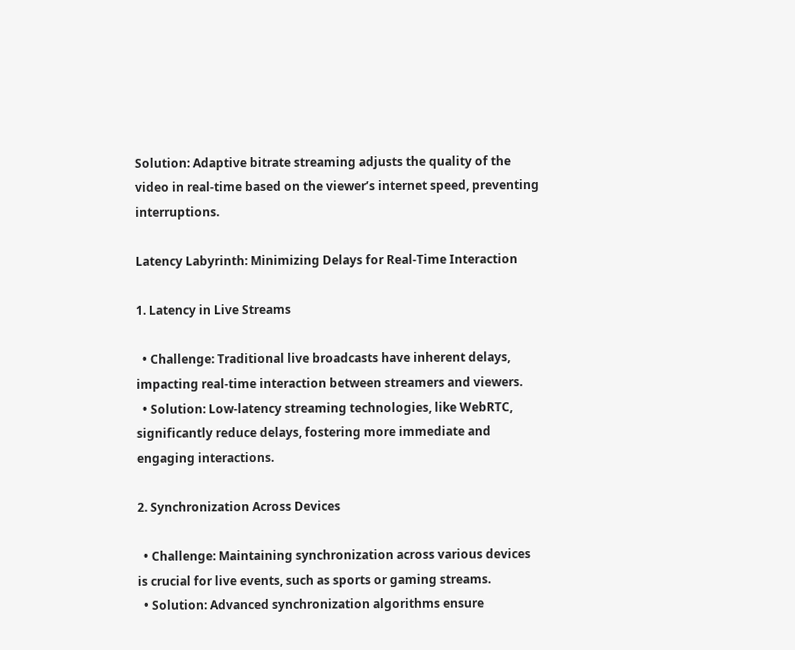Solution: Adaptive bitrate streaming adjusts the quality of the video in real-time based on the viewer’s internet speed, preventing interruptions.

Latency Labyrinth: Minimizing Delays for Real-Time Interaction

1. Latency in Live Streams

  • Challenge: Traditional live broadcasts have inherent delays, impacting real-time interaction between streamers and viewers.
  • Solution: Low-latency streaming technologies, like WebRTC, significantly reduce delays, fostering more immediate and engaging interactions.

2. Synchronization Across Devices

  • Challenge: Maintaining synchronization across various devices is crucial for live events, such as sports or gaming streams.
  • Solution: Advanced synchronization algorithms ensure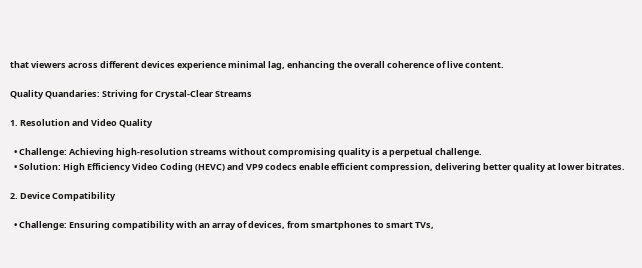that viewers across different devices experience minimal lag, enhancing the overall coherence of live content.

Quality Quandaries: Striving for Crystal-Clear Streams

1. Resolution and Video Quality

  • Challenge: Achieving high-resolution streams without compromising quality is a perpetual challenge.
  • Solution: High Efficiency Video Coding (HEVC) and VP9 codecs enable efficient compression, delivering better quality at lower bitrates.

2. Device Compatibility

  • Challenge: Ensuring compatibility with an array of devices, from smartphones to smart TVs,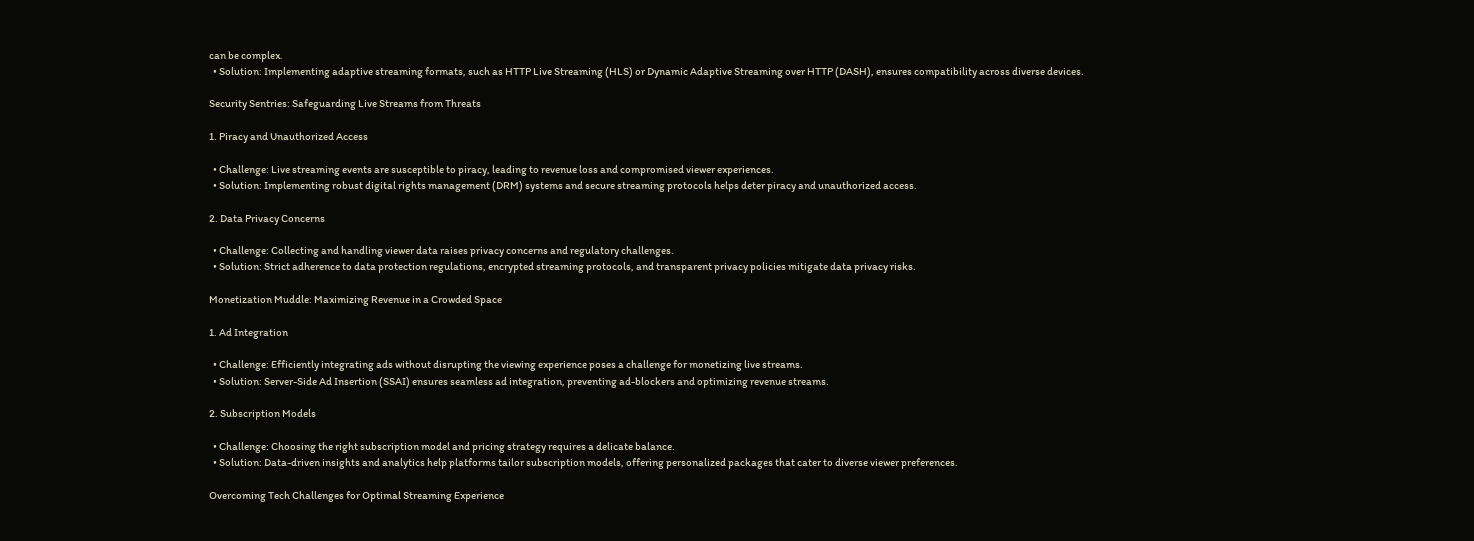can be complex.
  • Solution: Implementing adaptive streaming formats, such as HTTP Live Streaming (HLS) or Dynamic Adaptive Streaming over HTTP (DASH), ensures compatibility across diverse devices.

Security Sentries: Safeguarding Live Streams from Threats

1. Piracy and Unauthorized Access

  • Challenge: Live streaming events are susceptible to piracy, leading to revenue loss and compromised viewer experiences.
  • Solution: Implementing robust digital rights management (DRM) systems and secure streaming protocols helps deter piracy and unauthorized access.

2. Data Privacy Concerns

  • Challenge: Collecting and handling viewer data raises privacy concerns and regulatory challenges.
  • Solution: Strict adherence to data protection regulations, encrypted streaming protocols, and transparent privacy policies mitigate data privacy risks.

Monetization Muddle: Maximizing Revenue in a Crowded Space

1. Ad Integration

  • Challenge: Efficiently integrating ads without disrupting the viewing experience poses a challenge for monetizing live streams.
  • Solution: Server-Side Ad Insertion (SSAI) ensures seamless ad integration, preventing ad-blockers and optimizing revenue streams.

2. Subscription Models

  • Challenge: Choosing the right subscription model and pricing strategy requires a delicate balance.
  • Solution: Data-driven insights and analytics help platforms tailor subscription models, offering personalized packages that cater to diverse viewer preferences.

Overcoming Tech Challenges for Optimal Streaming Experience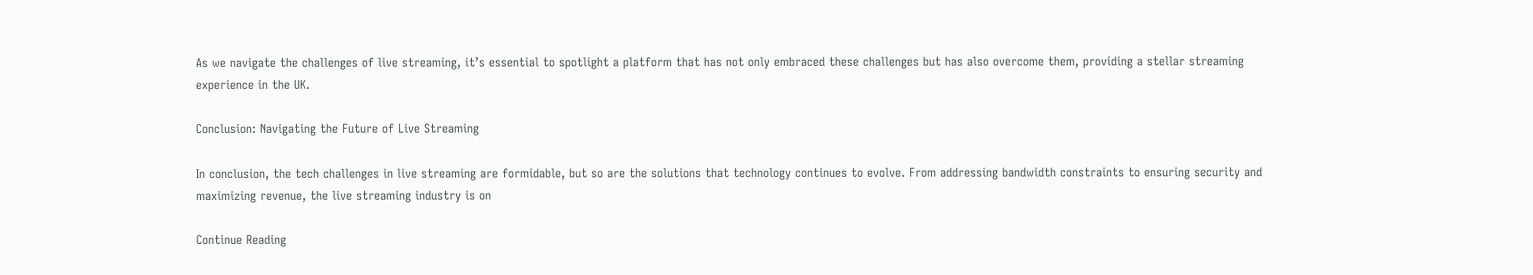As we navigate the challenges of live streaming, it’s essential to spotlight a platform that has not only embraced these challenges but has also overcome them, providing a stellar streaming experience in the UK.

Conclusion: Navigating the Future of Live Streaming

In conclusion, the tech challenges in live streaming are formidable, but so are the solutions that technology continues to evolve. From addressing bandwidth constraints to ensuring security and maximizing revenue, the live streaming industry is on

Continue Reading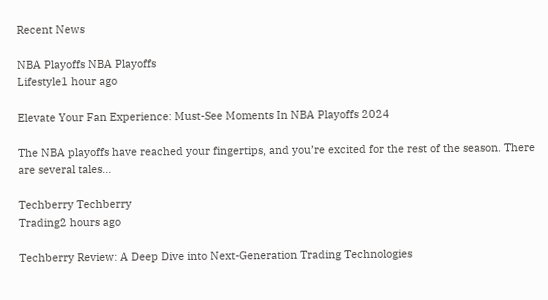Recent News

NBA Playoffs NBA Playoffs
Lifestyle1 hour ago

Elevate Your Fan Experience: Must-See Moments In NBA Playoffs 2024

The NBA playoffs have reached your fingertips, and you’re excited for the rest of the season. There are several tales...

Techberry Techberry
Trading2 hours ago

Techberry Review: A Deep Dive into Next-Generation Trading Technologies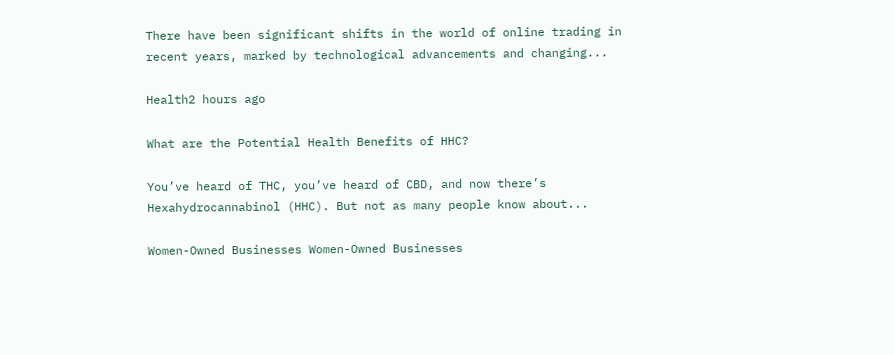There have been significant shifts in the world of online trading in recent years, marked by technological advancements and changing...

Health2 hours ago

What are the Potential Health Benefits of HHC?

You’ve heard of THC, you’ve heard of CBD, and now there’s Hexahydrocannabinol (HHC). But not as many people know about...

Women-Owned Businesses Women-Owned Businesses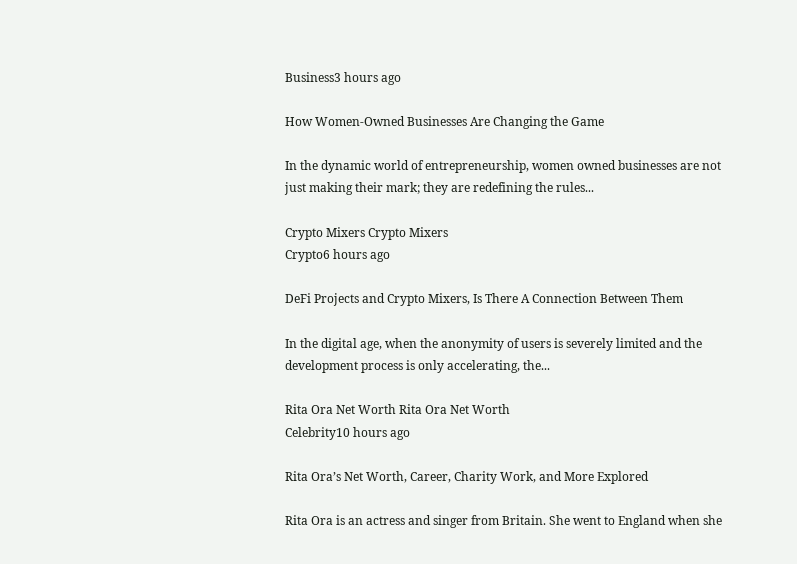Business3 hours ago

How Women-Owned Businesses Are Changing the Game

In the dynamic world of entrepreneurship, women owned businesses are not just making their mark; they are redefining the rules...

Crypto Mixers Crypto Mixers
Crypto6 hours ago

DeFi Projects and Crypto Mixers, Is There A Connection Between Them

In the digital age, when the anonymity of users is severely limited and the development process is only accelerating, the...

Rita Ora Net Worth Rita Ora Net Worth
Celebrity10 hours ago

Rita Ora’s Net Worth, Career, Charity Work, and More Explored

Rita Ora is an actress and singer from Britain. She went to England when she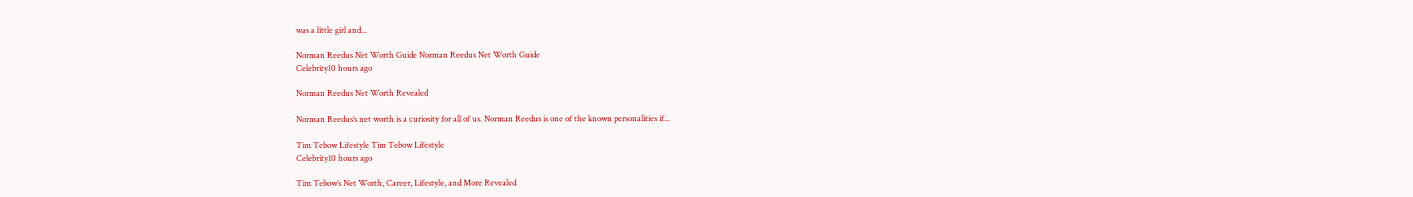was a little girl and...

Norman Reedus Net Worth Guide Norman Reedus Net Worth Guide
Celebrity10 hours ago

Norman Reedus Net Worth Revealed

Norman Reedus’s net worth is a curiosity for all of us. Norman Reedus is one of the known personalities if...

Tim Tebow Lifestyle Tim Tebow Lifestyle
Celebrity10 hours ago

Tim Tebow’s Net Worth, Career, Lifestyle, and More Revealed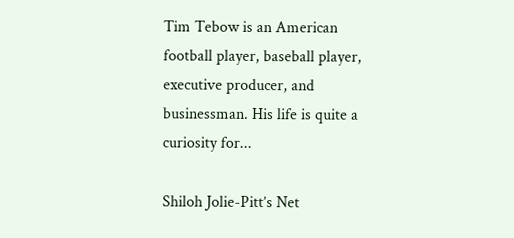Tim Tebow is an American football player, baseball player, executive producer, and businessman. His life is quite a curiosity for...

Shiloh Jolie-Pitt’s Net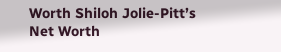Worth Shiloh Jolie-Pitt’s Net Worth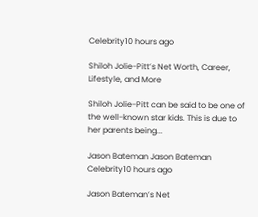Celebrity10 hours ago

Shiloh Jolie-Pitt’s Net Worth, Career, Lifestyle, and More

Shiloh Jolie-Pitt can be said to be one of the well-known star kids. This is due to her parents being...

Jason Bateman Jason Bateman
Celebrity10 hours ago

Jason Bateman’s Net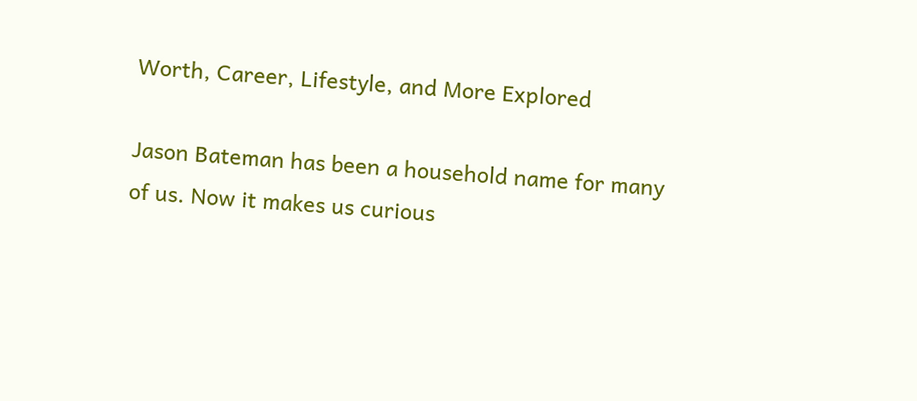Worth, Career, Lifestyle, and More Explored

Jason Bateman has been a household name for many of us. Now it makes us curious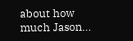about how much Jason...